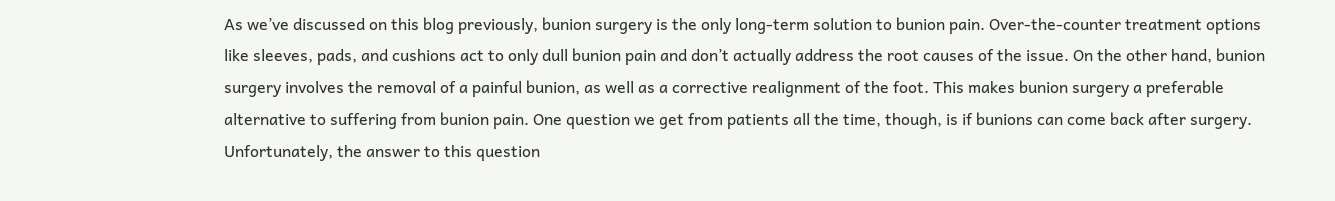As we’ve discussed on this blog previously, bunion surgery is the only long-term solution to bunion pain. Over-the-counter treatment options like sleeves, pads, and cushions act to only dull bunion pain and don’t actually address the root causes of the issue. On the other hand, bunion surgery involves the removal of a painful bunion, as well as a corrective realignment of the foot. This makes bunion surgery a preferable alternative to suffering from bunion pain. One question we get from patients all the time, though, is if bunions can come back after surgery. Unfortunately, the answer to this question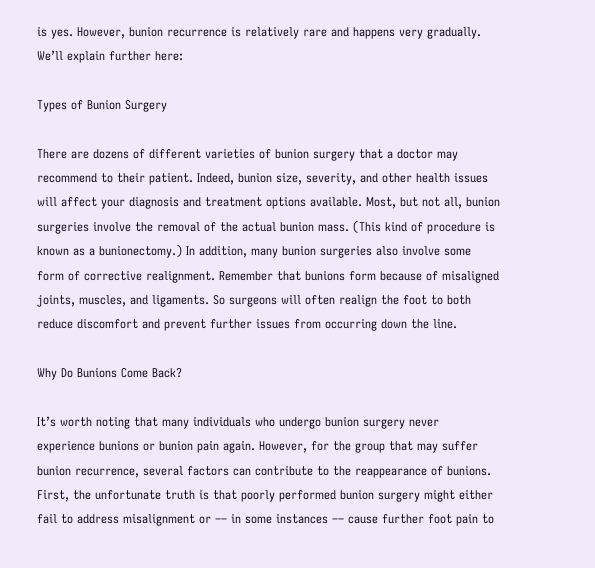is yes. However, bunion recurrence is relatively rare and happens very gradually. We’ll explain further here:

Types of Bunion Surgery

There are dozens of different varieties of bunion surgery that a doctor may recommend to their patient. Indeed, bunion size, severity, and other health issues will affect your diagnosis and treatment options available. Most, but not all, bunion surgeries involve the removal of the actual bunion mass. (This kind of procedure is known as a bunionectomy.) In addition, many bunion surgeries also involve some form of corrective realignment. Remember that bunions form because of misaligned joints, muscles, and ligaments. So surgeons will often realign the foot to both reduce discomfort and prevent further issues from occurring down the line.

Why Do Bunions Come Back?

It’s worth noting that many individuals who undergo bunion surgery never experience bunions or bunion pain again. However, for the group that may suffer bunion recurrence, several factors can contribute to the reappearance of bunions. First, the unfortunate truth is that poorly performed bunion surgery might either fail to address misalignment or –– in some instances –– cause further foot pain to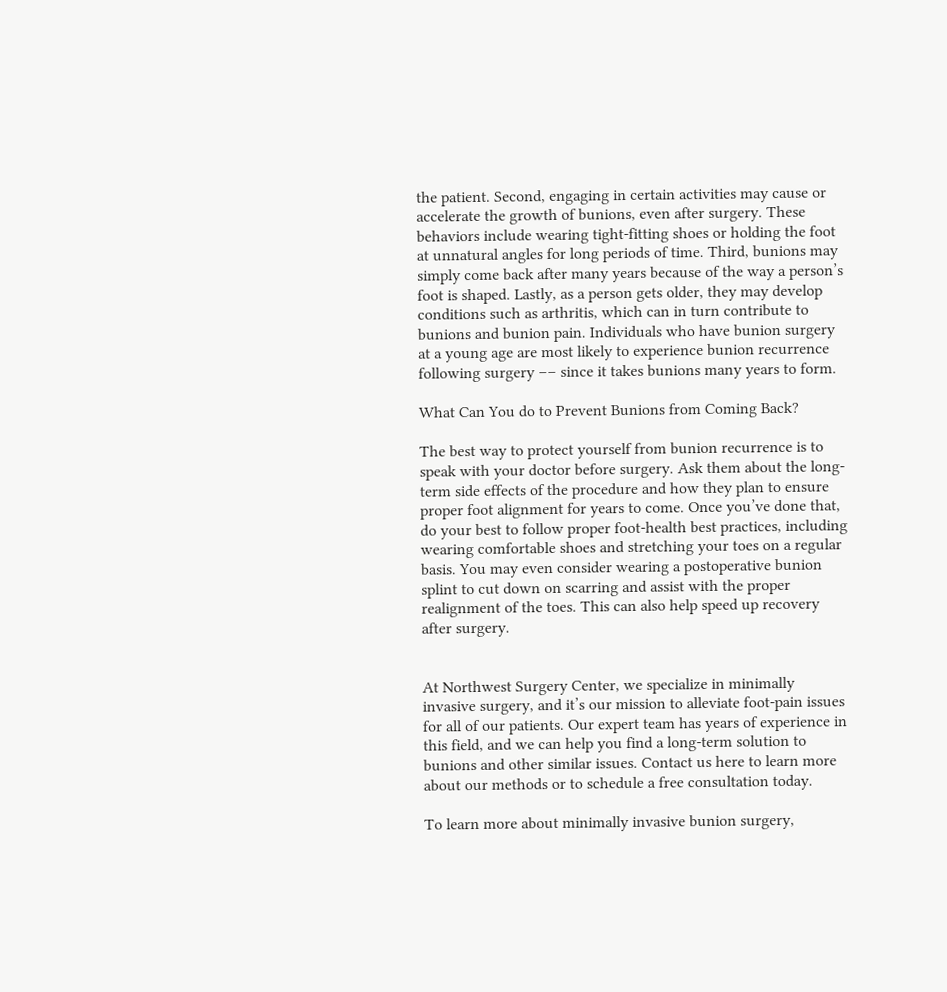the patient. Second, engaging in certain activities may cause or accelerate the growth of bunions, even after surgery. These behaviors include wearing tight-fitting shoes or holding the foot at unnatural angles for long periods of time. Third, bunions may simply come back after many years because of the way a person’s foot is shaped. Lastly, as a person gets older, they may develop conditions such as arthritis, which can in turn contribute to bunions and bunion pain. Individuals who have bunion surgery at a young age are most likely to experience bunion recurrence following surgery –– since it takes bunions many years to form.

What Can You do to Prevent Bunions from Coming Back?

The best way to protect yourself from bunion recurrence is to speak with your doctor before surgery. Ask them about the long-term side effects of the procedure and how they plan to ensure proper foot alignment for years to come. Once you’ve done that, do your best to follow proper foot-health best practices, including wearing comfortable shoes and stretching your toes on a regular basis. You may even consider wearing a postoperative bunion splint to cut down on scarring and assist with the proper realignment of the toes. This can also help speed up recovery after surgery.


At Northwest Surgery Center, we specialize in minimally invasive surgery, and it’s our mission to alleviate foot-pain issues for all of our patients. Our expert team has years of experience in this field, and we can help you find a long-term solution to bunions and other similar issues. Contact us here to learn more about our methods or to schedule a free consultation today.

To learn more about minimally invasive bunion surgery,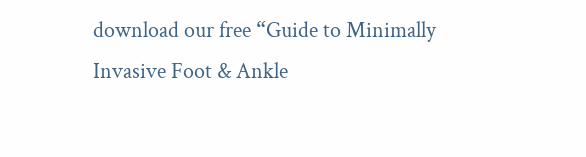download our free “Guide to Minimally Invasive Foot & Ankle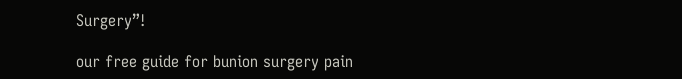Surgery”!

our free guide for bunion surgery pain